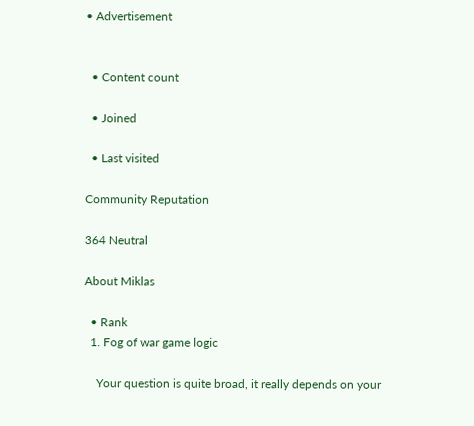• Advertisement


  • Content count

  • Joined

  • Last visited

Community Reputation

364 Neutral

About Miklas

  • Rank
  1. Fog of war game logic

    Your question is quite broad, it really depends on your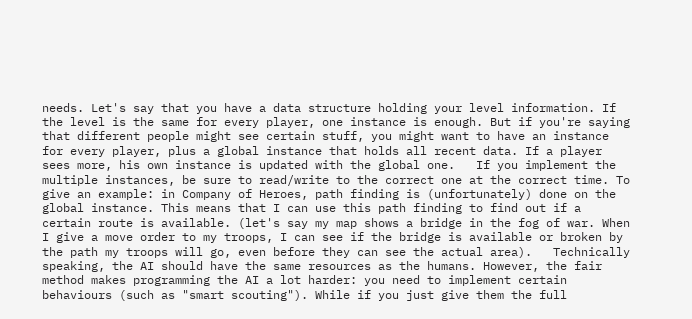needs. Let's say that you have a data structure holding your level information. If the level is the same for every player, one instance is enough. But if you're saying that different people might see certain stuff, you might want to have an instance for every player, plus a global instance that holds all recent data. If a player sees more, his own instance is updated with the global one.   If you implement the multiple instances, be sure to read/write to the correct one at the correct time. To give an example: in Company of Heroes, path finding is (unfortunately) done on the global instance. This means that I can use this path finding to find out if a certain route is available. (let's say my map shows a bridge in the fog of war. When I give a move order to my troops, I can see if the bridge is available or broken by the path my troops will go, even before they can see the actual area).   Technically speaking, the AI should have the same resources as the humans. However, the fair method makes programming the AI a lot harder: you need to implement certain behaviours (such as "smart scouting"). While if you just give them the full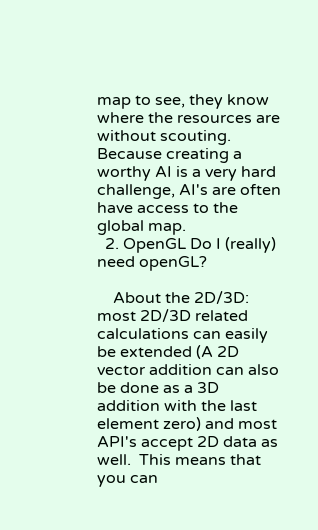map to see, they know where the resources are without scouting. Because creating a worthy AI is a very hard challenge, AI's are often have access to the global map.
  2. OpenGL Do I (really) need openGL?

    About the 2D/3D: most 2D/3D related calculations can easily be extended (A 2D vector addition can also be done as a 3D addition with the last element zero) and most API's accept 2D data as well.  This means that you can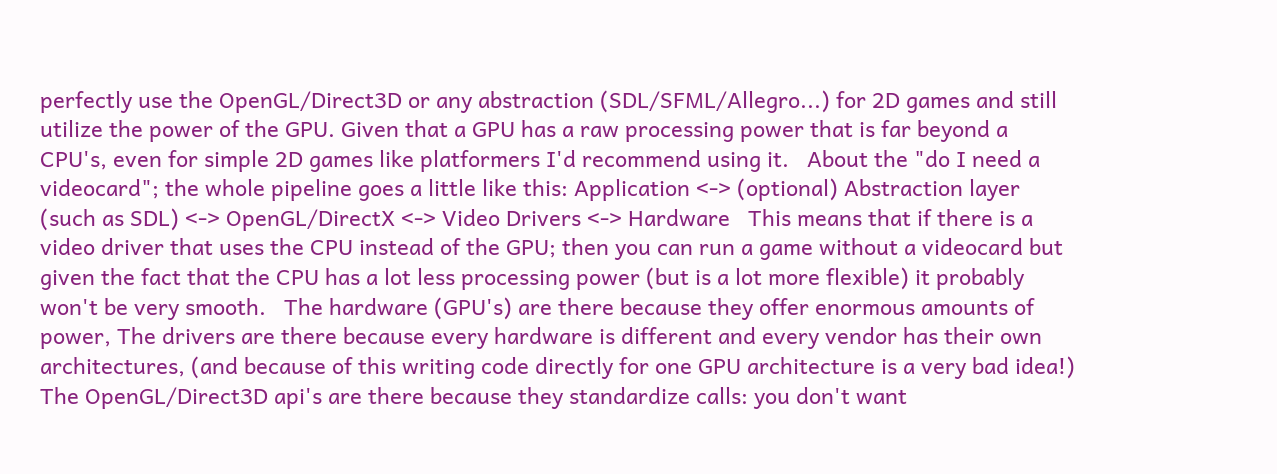perfectly use the OpenGL/Direct3D or any abstraction (SDL/SFML/Allegro...) for 2D games and still utilize the power of the GPU. Given that a GPU has a raw processing power that is far beyond a CPU's, even for simple 2D games like platformers I'd recommend using it.   About the "do I need a videocard"; the whole pipeline goes a little like this: Application <-> (optional) Abstraction layer (such as SDL) <-> OpenGL/DirectX <-> Video Drivers <-> Hardware   This means that if there is a video driver that uses the CPU instead of the GPU; then you can run a game without a videocard but given the fact that the CPU has a lot less processing power (but is a lot more flexible) it probably won't be very smooth.   The hardware (GPU's) are there because they offer enormous amounts of power, The drivers are there because every hardware is different and every vendor has their own architectures, (and because of this writing code directly for one GPU architecture is a very bad idea!) The OpenGL/Direct3D api's are there because they standardize calls: you don't want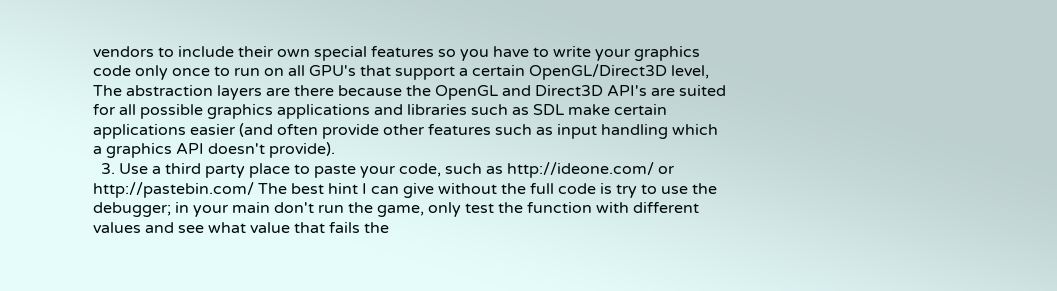vendors to include their own special features so you have to write your graphics code only once to run on all GPU's that support a certain OpenGL/Direct3D level, The abstraction layers are there because the OpenGL and Direct3D API's are suited for all possible graphics applications and libraries such as SDL make certain applications easier (and often provide other features such as input handling which a graphics API doesn't provide).
  3. Use a third party place to paste your code, such as http://ideone.com/ or http://pastebin.com/ The best hint I can give without the full code is try to use the debugger; in your main don't run the game, only test the function with different values and see what value that fails the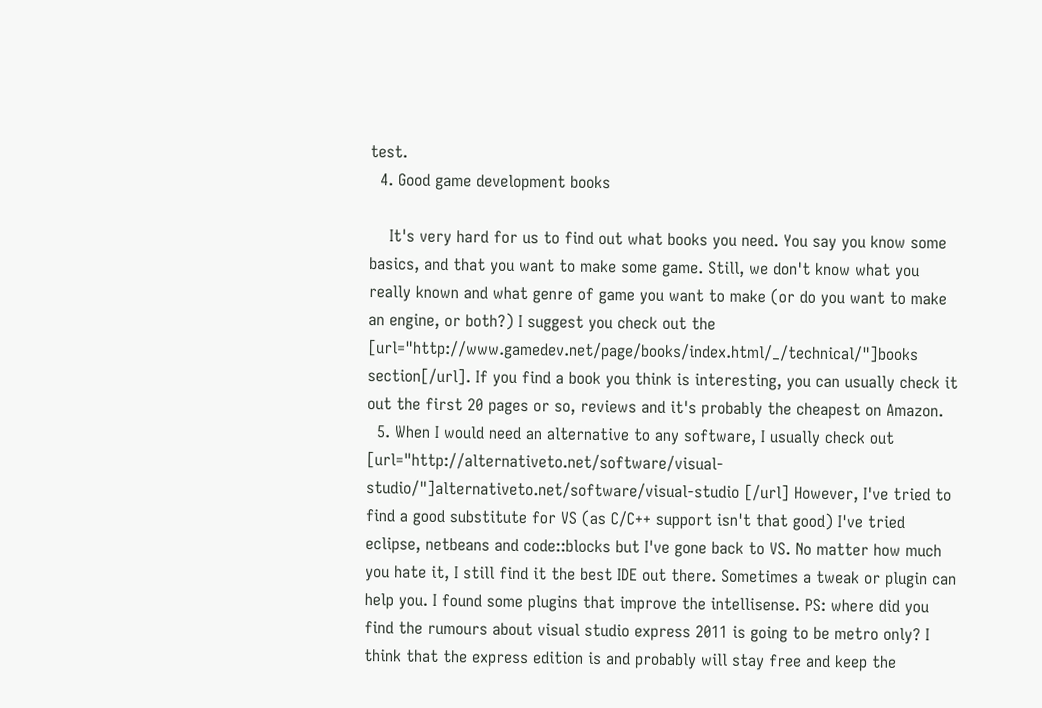test.
  4. Good game development books

    It's very hard for us to find out what books you need. You say you know some basics, and that you want to make some game. Still, we don't know what you really known and what genre of game you want to make (or do you want to make an engine, or both?) I suggest you check out the [url="http://www.gamedev.net/page/books/index.html/_/technical/"]books section[/url]. If you find a book you think is interesting, you can usually check it out the first 20 pages or so, reviews and it's probably the cheapest on Amazon.
  5. When I would need an alternative to any software, I usually check out [url="http://alternativeto.net/software/visual-studio/"]alternativeto.net/software/visual-studio [/url] However, I've tried to find a good substitute for VS (as C/C++ support isn't that good) I've tried eclipse, netbeans and code::blocks but I've gone back to VS. No matter how much you hate it, I still find it the best IDE out there. Sometimes a tweak or plugin can help you. I found some plugins that improve the intellisense. PS: where did you find the rumours about visual studio express 2011 is going to be metro only? I think that the express edition is and probably will stay free and keep the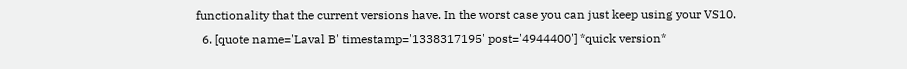functionality that the current versions have. In the worst case you can just keep using your VS10.
  6. [quote name='Laval B' timestamp='1338317195' post='4944400'] *quick version*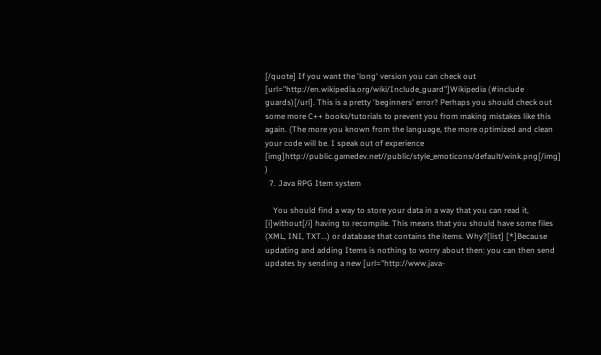[/quote] If you want the 'long' version you can check out [url="http://en.wikipedia.org/wiki/Include_guard"]Wikipedia (#include guards)[/url]. This is a pretty 'beginners' error? Perhaps you should check out some more C++ books/tutorials to prevent you from making mistakes like this again. (The more you known from the language, the more optimized and clean your code will be. I speak out of experience [img]http://public.gamedev.net//public/style_emoticons/default/wink.png[/img] )
  7. Java RPG Item system

    You should find a way to store your data in a way that you can read it, [i]without[/i] having to recompile. This means that you should have some files (XML, INI, TXT...) or database that contains the items. Why?[list] [*]Because updating and adding Items is nothing to worry about then: you can then send updates by sending a new [url="http://www.java-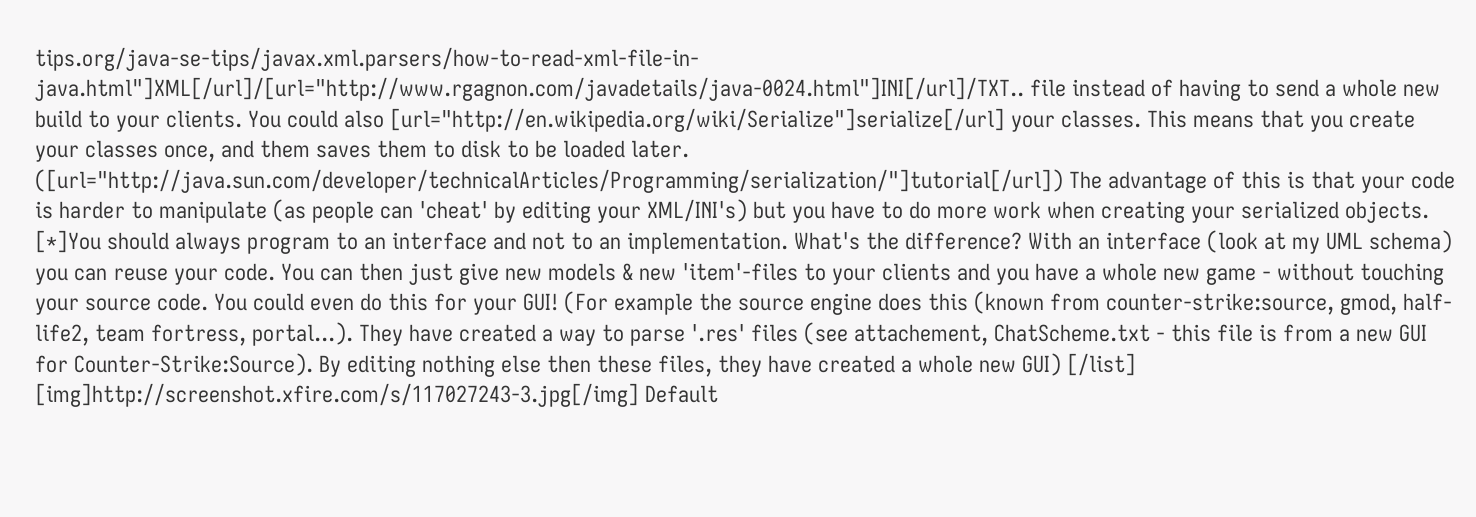tips.org/java-se-tips/javax.xml.parsers/how-to-read-xml-file-in-java.html"]XML[/url]/[url="http://www.rgagnon.com/javadetails/java-0024.html"]INI[/url]/TXT.. file instead of having to send a whole new build to your clients. You could also [url="http://en.wikipedia.org/wiki/Serialize"]serialize[/url] your classes. This means that you create your classes once, and them saves them to disk to be loaded later. ([url="http://java.sun.com/developer/technicalArticles/Programming/serialization/"]tutorial[/url]) The advantage of this is that your code is harder to manipulate (as people can 'cheat' by editing your XML/INI's) but you have to do more work when creating your serialized objects. [*]You should always program to an interface and not to an implementation. What's the difference? With an interface (look at my UML schema) you can reuse your code. You can then just give new models & new 'item'-files to your clients and you have a whole new game - without touching your source code. You could even do this for your GUI! (For example the source engine does this (known from counter-strike:source, gmod, half-life2, team fortress, portal...). They have created a way to parse '.res' files (see attachement, ChatScheme.txt - this file is from a new GUI for Counter-Strike:Source). By editing nothing else then these files, they have created a whole new GUI) [/list] [img]http://screenshot.xfire.com/s/117027243-3.jpg[/img] Default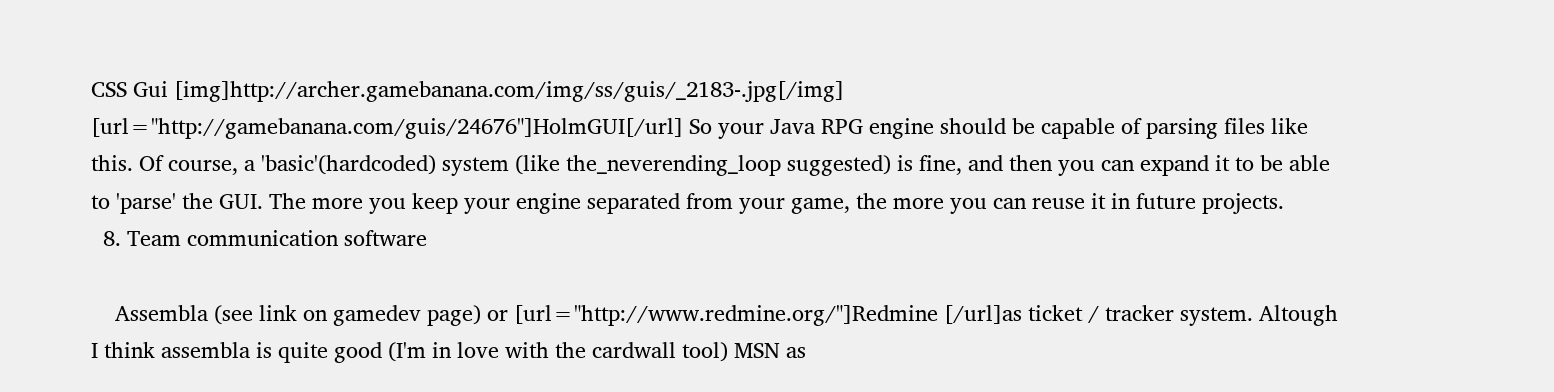CSS Gui [img]http://archer.gamebanana.com/img/ss/guis/_2183-.jpg[/img] [url="http://gamebanana.com/guis/24676"]HolmGUI[/url] So your Java RPG engine should be capable of parsing files like this. Of course, a 'basic'(hardcoded) system (like the_neverending_loop suggested) is fine, and then you can expand it to be able to 'parse' the GUI. The more you keep your engine separated from your game, the more you can reuse it in future projects.
  8. Team communication software

    Assembla (see link on gamedev page) or [url="http://www.redmine.org/"]Redmine [/url]as ticket / tracker system. Altough I think assembla is quite good (I'm in love with the cardwall tool) MSN as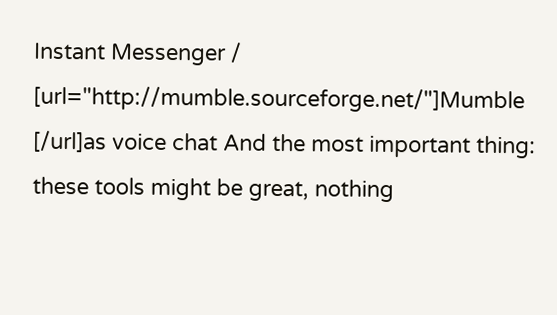Instant Messenger / [url="http://mumble.sourceforge.net/"]Mumble [/url]as voice chat And the most important thing: these tools might be great, nothing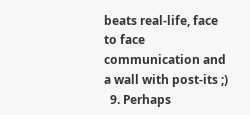beats real-life, face to face communication and a wall with post-its ;)
  9. Perhaps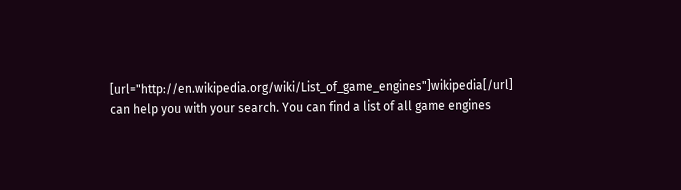[url="http://en.wikipedia.org/wiki/List_of_game_engines"]wikipedia[/url] can help you with your search. You can find a list of all game engines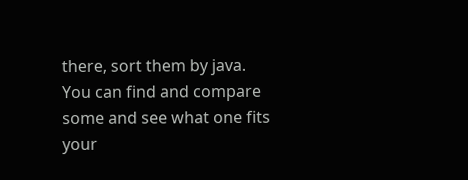there, sort them by java. You can find and compare some and see what one fits your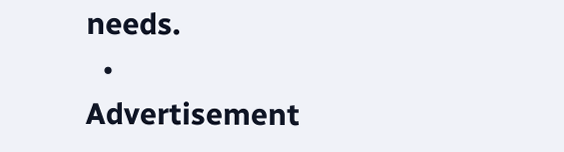needs.
  • Advertisement